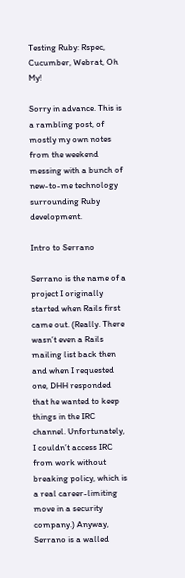Testing Ruby: Rspec, Cucumber, Webrat, Oh My!

Sorry in advance. This is a rambling post, of mostly my own notes from the weekend messing with a bunch of new-to-me technology surrounding Ruby development.

Intro to Serrano

Serrano is the name of a project I originally started when Rails first came out. (Really. There wasn’t even a Rails mailing list back then and when I requested one, DHH responded that he wanted to keep things in the IRC channel. Unfortunately, I couldn’t access IRC from work without breaking policy, which is a real career-limiting move in a security company.) Anyway, Serrano is a walled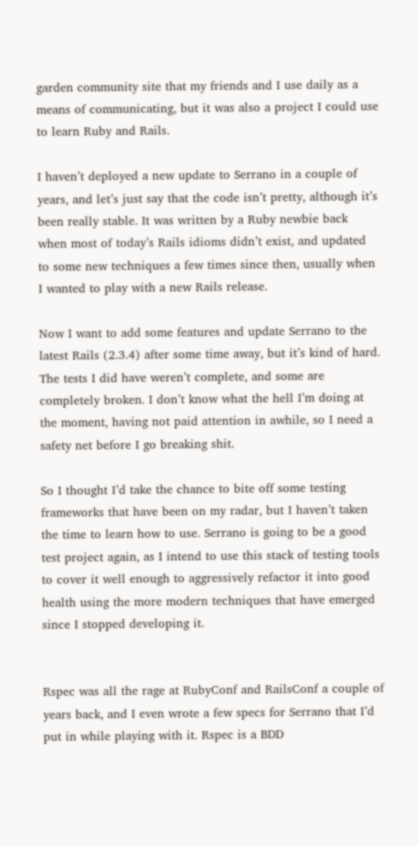garden community site that my friends and I use daily as a means of communicating, but it was also a project I could use to learn Ruby and Rails.

I haven’t deployed a new update to Serrano in a couple of years, and let’s just say that the code isn’t pretty, although it’s been really stable. It was written by a Ruby newbie back when most of today’s Rails idioms didn’t exist, and updated to some new techniques a few times since then, usually when I wanted to play with a new Rails release.

Now I want to add some features and update Serrano to the latest Rails (2.3.4) after some time away, but it’s kind of hard. The tests I did have weren’t complete, and some are completely broken. I don’t know what the hell I’m doing at the moment, having not paid attention in awhile, so I need a safety net before I go breaking shit.

So I thought I’d take the chance to bite off some testing frameworks that have been on my radar, but I haven’t taken the time to learn how to use. Serrano is going to be a good test project again, as I intend to use this stack of testing tools to cover it well enough to aggressively refactor it into good health using the more modern techniques that have emerged since I stopped developing it.


Rspec was all the rage at RubyConf and RailsConf a couple of years back, and I even wrote a few specs for Serrano that I’d put in while playing with it. Rspec is a BDD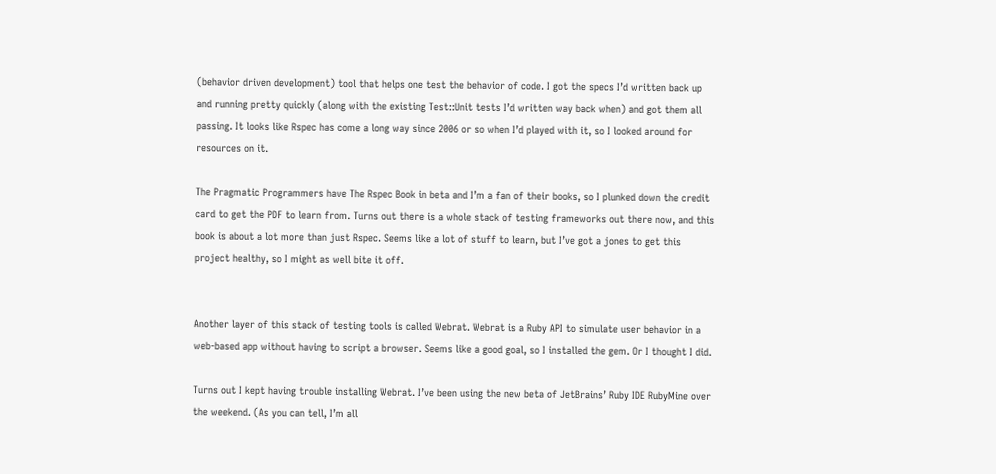(behavior driven development) tool that helps one test the behavior of code. I got the specs I’d written back up and running pretty quickly (along with the existing Test::Unit tests I’d written way back when) and got them all passing. It looks like Rspec has come a long way since 2006 or so when I’d played with it, so I looked around for resources on it.

The Pragmatic Programmers have The Rspec Book in beta and I’m a fan of their books, so I plunked down the credit card to get the PDF to learn from. Turns out there is a whole stack of testing frameworks out there now, and this book is about a lot more than just Rspec. Seems like a lot of stuff to learn, but I’ve got a jones to get this project healthy, so I might as well bite it off.


Another layer of this stack of testing tools is called Webrat. Webrat is a Ruby API to simulate user behavior in a web-based app without having to script a browser. Seems like a good goal, so I installed the gem. Or I thought I did.

Turns out I kept having trouble installing Webrat. I’ve been using the new beta of JetBrains’ Ruby IDE RubyMine over the weekend. (As you can tell, I’m all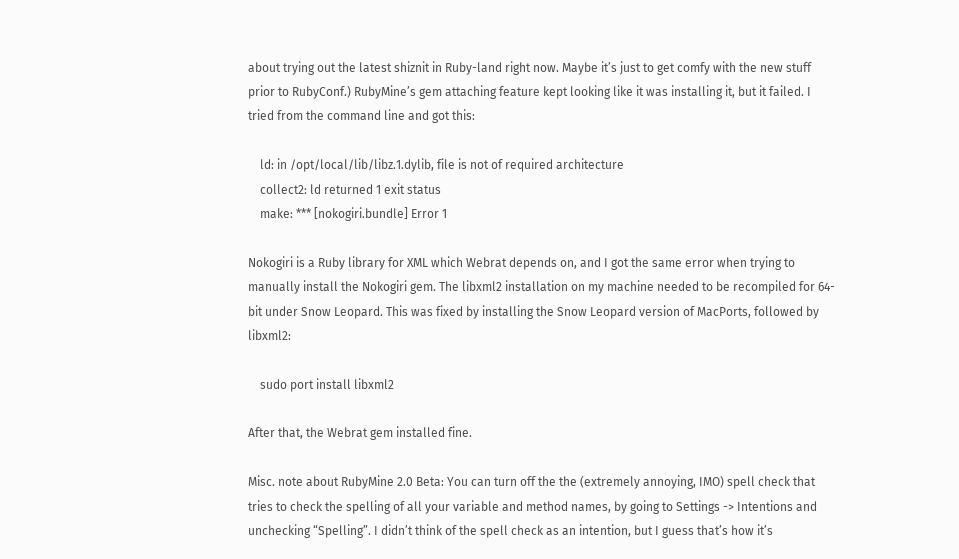about trying out the latest shiznit in Ruby-land right now. Maybe it’s just to get comfy with the new stuff prior to RubyConf.) RubyMine’s gem attaching feature kept looking like it was installing it, but it failed. I tried from the command line and got this:

    ld: in /opt/local/lib/libz.1.dylib, file is not of required architecture
    collect2: ld returned 1 exit status
    make: *** [nokogiri.bundle] Error 1

Nokogiri is a Ruby library for XML which Webrat depends on, and I got the same error when trying to manually install the Nokogiri gem. The libxml2 installation on my machine needed to be recompiled for 64-bit under Snow Leopard. This was fixed by installing the Snow Leopard version of MacPorts, followed by libxml2:

    sudo port install libxml2

After that, the Webrat gem installed fine.

Misc. note about RubyMine 2.0 Beta: You can turn off the the (extremely annoying, IMO) spell check that tries to check the spelling of all your variable and method names, by going to Settings -> Intentions and unchecking “Spelling”. I didn’t think of the spell check as an intention, but I guess that’s how it’s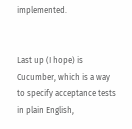implemented.


Last up (I hope) is Cucumber, which is a way to specify acceptance tests in plain English,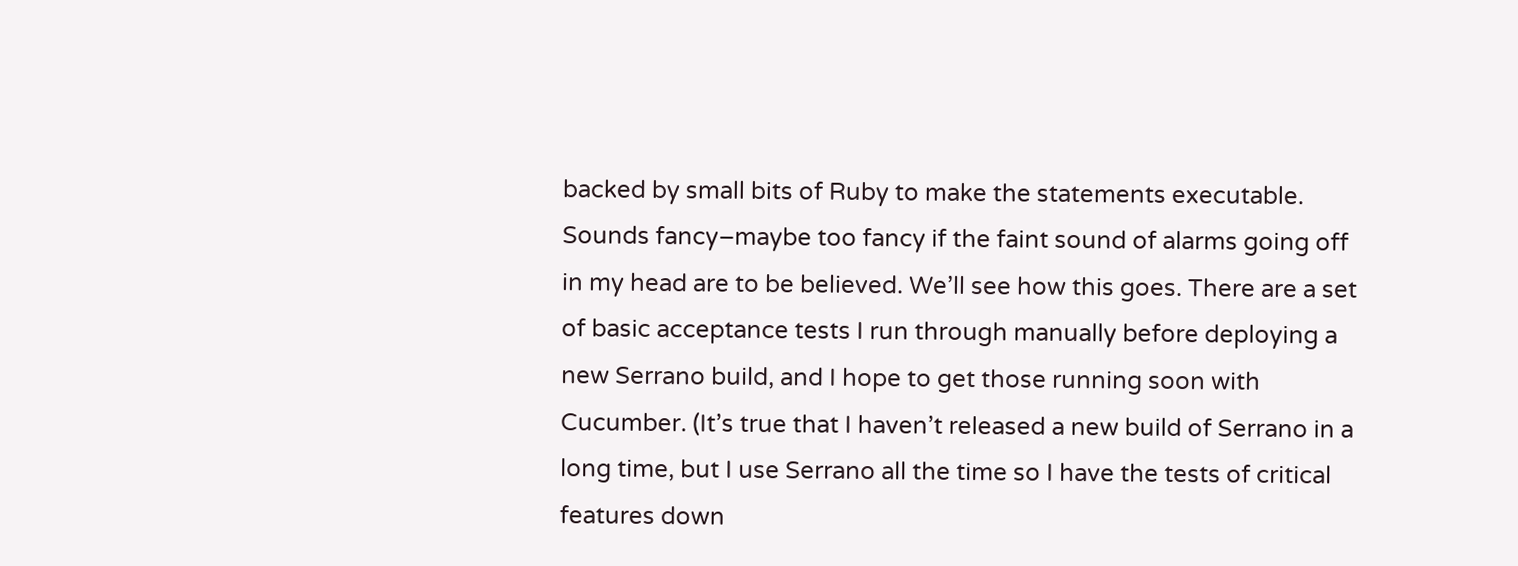backed by small bits of Ruby to make the statements executable. Sounds fancy–maybe too fancy if the faint sound of alarms going off in my head are to be believed. We’ll see how this goes. There are a set of basic acceptance tests I run through manually before deploying a new Serrano build, and I hope to get those running soon with Cucumber. (It’s true that I haven’t released a new build of Serrano in a long time, but I use Serrano all the time so I have the tests of critical features down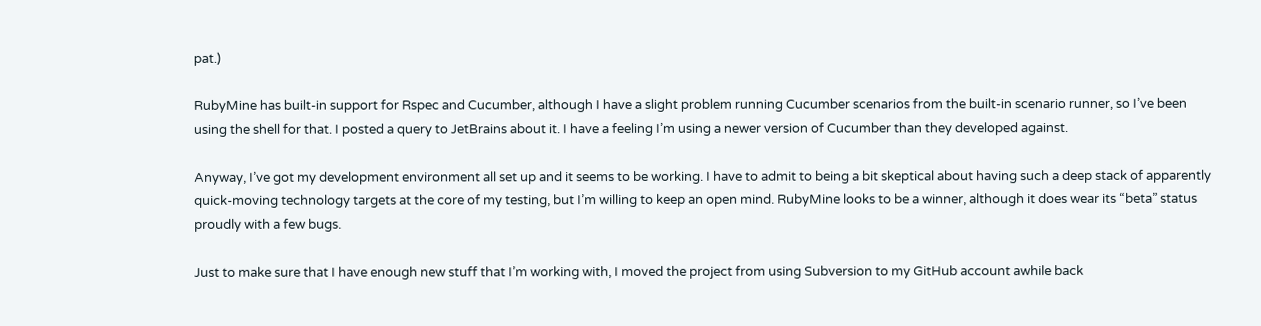pat.)

RubyMine has built-in support for Rspec and Cucumber, although I have a slight problem running Cucumber scenarios from the built-in scenario runner, so I’ve been using the shell for that. I posted a query to JetBrains about it. I have a feeling I’m using a newer version of Cucumber than they developed against.

Anyway, I’ve got my development environment all set up and it seems to be working. I have to admit to being a bit skeptical about having such a deep stack of apparently quick-moving technology targets at the core of my testing, but I’m willing to keep an open mind. RubyMine looks to be a winner, although it does wear its “beta” status proudly with a few bugs.

Just to make sure that I have enough new stuff that I’m working with, I moved the project from using Subversion to my GitHub account awhile back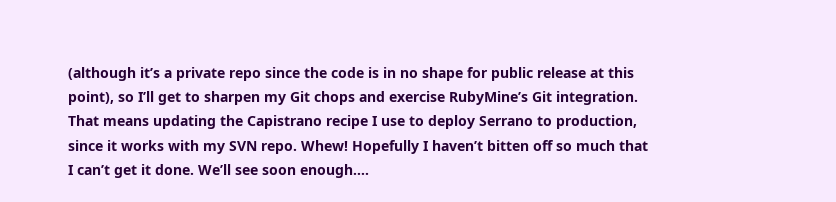(although it’s a private repo since the code is in no shape for public release at this point), so I’ll get to sharpen my Git chops and exercise RubyMine’s Git integration. That means updating the Capistrano recipe I use to deploy Serrano to production, since it works with my SVN repo. Whew! Hopefully I haven’t bitten off so much that I can’t get it done. We’ll see soon enough….